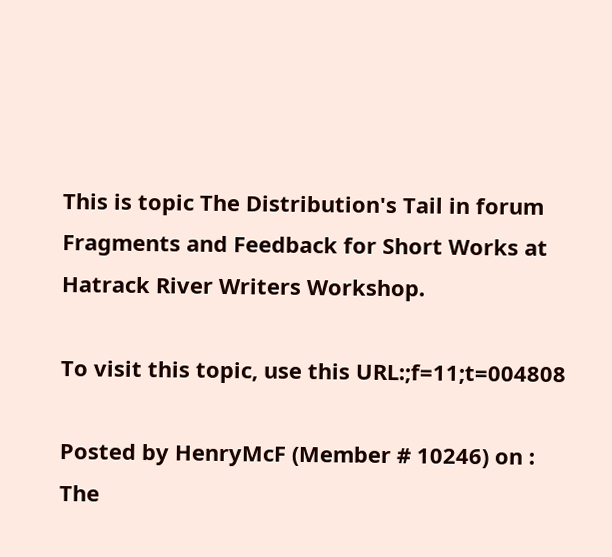This is topic The Distribution's Tail in forum Fragments and Feedback for Short Works at Hatrack River Writers Workshop.

To visit this topic, use this URL:;f=11;t=004808

Posted by HenryMcF (Member # 10246) on :
The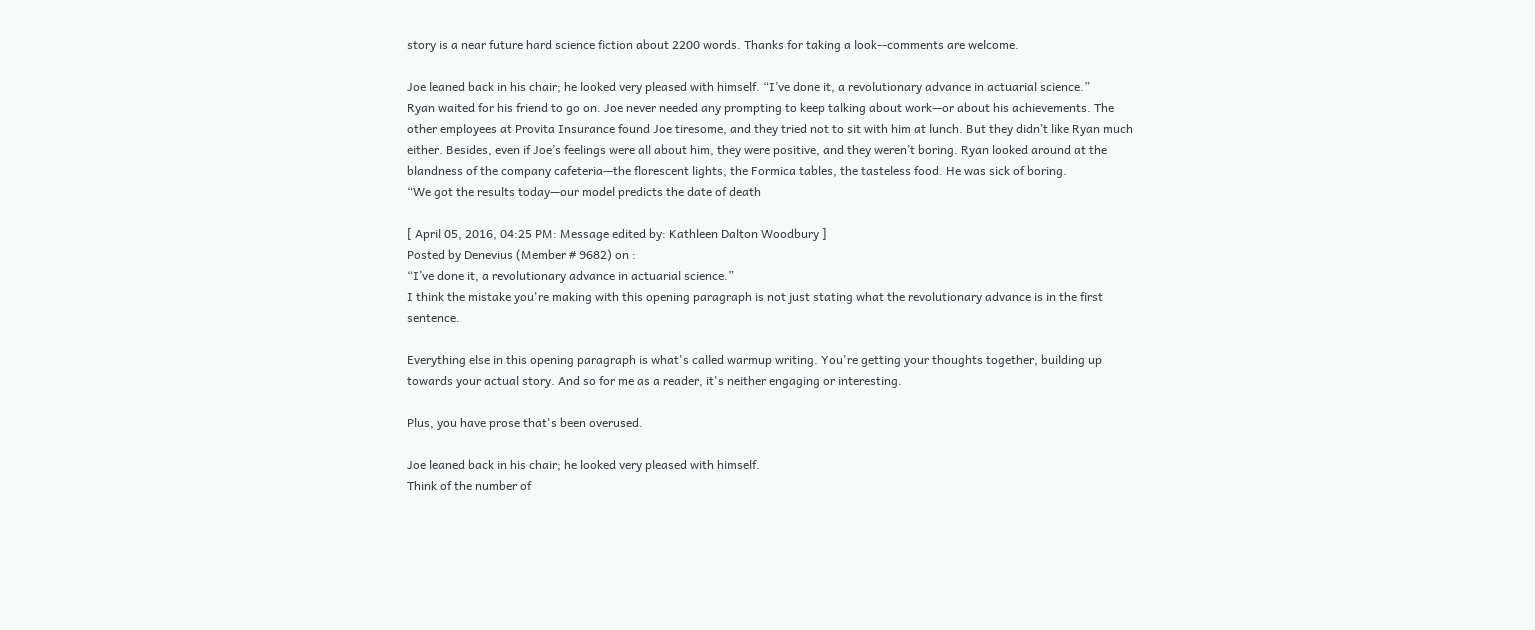story is a near future hard science fiction about 2200 words. Thanks for taking a look--comments are welcome.

Joe leaned back in his chair; he looked very pleased with himself. “I’ve done it, a revolutionary advance in actuarial science.”
Ryan waited for his friend to go on. Joe never needed any prompting to keep talking about work—or about his achievements. The other employees at Provita Insurance found Joe tiresome, and they tried not to sit with him at lunch. But they didn’t like Ryan much either. Besides, even if Joe’s feelings were all about him, they were positive, and they weren’t boring. Ryan looked around at the blandness of the company cafeteria—the florescent lights, the Formica tables, the tasteless food. He was sick of boring.
“We got the results today—our model predicts the date of death

[ April 05, 2016, 04:25 PM: Message edited by: Kathleen Dalton Woodbury ]
Posted by Denevius (Member # 9682) on :
“I’ve done it, a revolutionary advance in actuarial science.”
I think the mistake you're making with this opening paragraph is not just stating what the revolutionary advance is in the first sentence.

Everything else in this opening paragraph is what's called warmup writing. You're getting your thoughts together, building up towards your actual story. And so for me as a reader, it's neither engaging or interesting.

Plus, you have prose that's been overused.

Joe leaned back in his chair; he looked very pleased with himself.
Think of the number of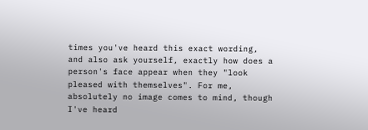times you've heard this exact wording, and also ask yourself, exactly how does a person's face appear when they "look pleased with themselves". For me, absolutely no image comes to mind, though I've heard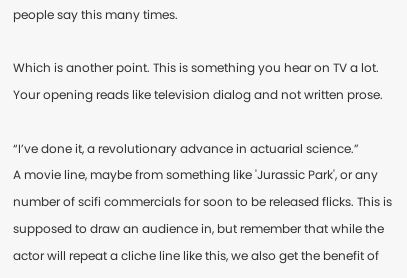people say this many times.

Which is another point. This is something you hear on TV a lot. Your opening reads like television dialog and not written prose.

“I’ve done it, a revolutionary advance in actuarial science.”
A movie line, maybe from something like 'Jurassic Park', or any number of scifi commercials for soon to be released flicks. This is supposed to draw an audience in, but remember that while the actor will repeat a cliche line like this, we also get the benefit of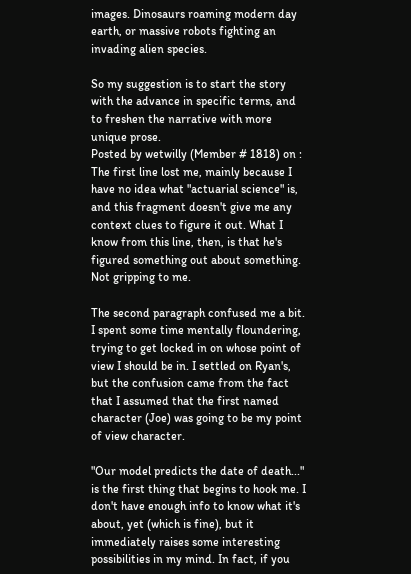images. Dinosaurs roaming modern day earth, or massive robots fighting an invading alien species.

So my suggestion is to start the story with the advance in specific terms, and to freshen the narrative with more unique prose.
Posted by wetwilly (Member # 1818) on :
The first line lost me, mainly because I have no idea what "actuarial science" is, and this fragment doesn't give me any context clues to figure it out. What I know from this line, then, is that he's figured something out about something. Not gripping to me.

The second paragraph confused me a bit. I spent some time mentally floundering, trying to get locked in on whose point of view I should be in. I settled on Ryan's, but the confusion came from the fact that I assumed that the first named character (Joe) was going to be my point of view character.

"Our model predicts the date of death..." is the first thing that begins to hook me. I don't have enough info to know what it's about, yet (which is fine), but it immediately raises some interesting possibilities in my mind. In fact, if you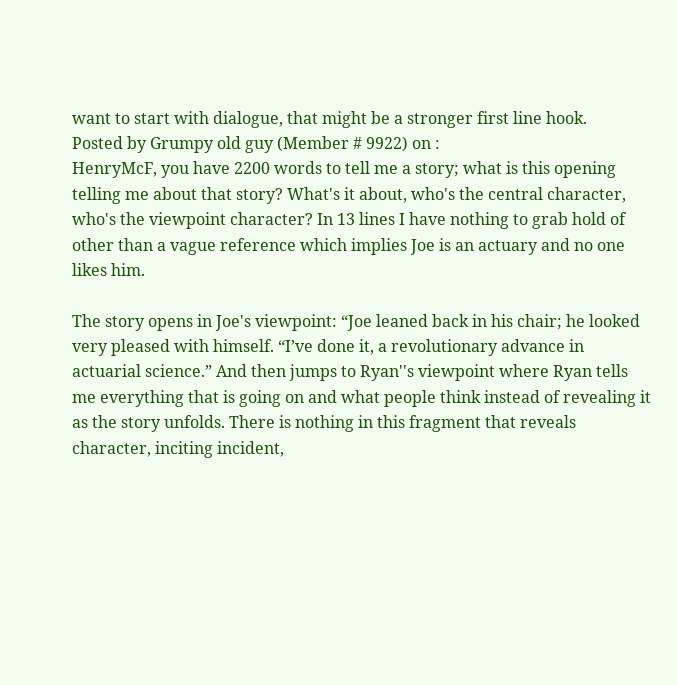want to start with dialogue, that might be a stronger first line hook.
Posted by Grumpy old guy (Member # 9922) on :
HenryMcF, you have 2200 words to tell me a story; what is this opening telling me about that story? What's it about, who's the central character, who's the viewpoint character? In 13 lines I have nothing to grab hold of other than a vague reference which implies Joe is an actuary and no one likes him.

The story opens in Joe's viewpoint: “Joe leaned back in his chair; he looked very pleased with himself. “I’ve done it, a revolutionary advance in actuarial science.” And then jumps to Ryan''s viewpoint where Ryan tells me everything that is going on and what people think instead of revealing it as the story unfolds. There is nothing in this fragment that reveals character, inciting incident,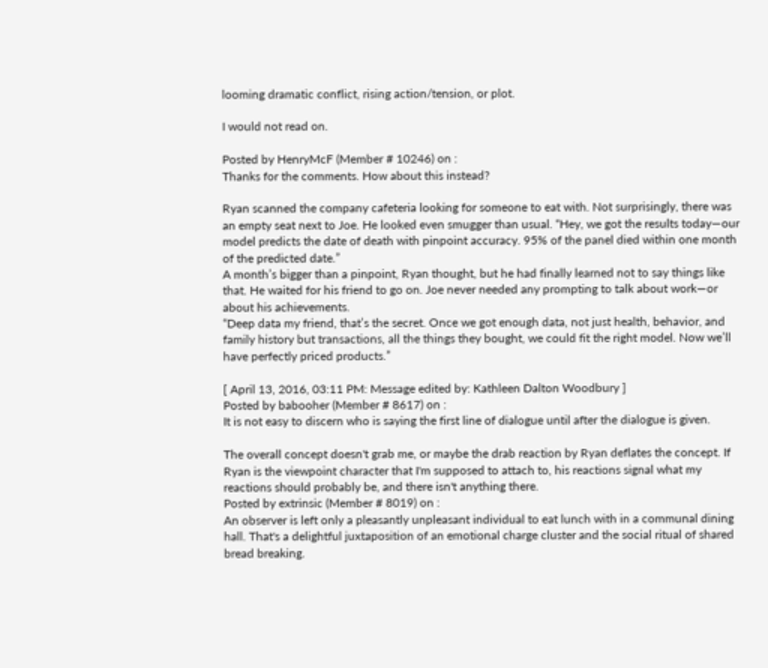looming dramatic conflict, rising action/tension, or plot.

I would not read on.

Posted by HenryMcF (Member # 10246) on :
Thanks for the comments. How about this instead?

Ryan scanned the company cafeteria looking for someone to eat with. Not surprisingly, there was an empty seat next to Joe. He looked even smugger than usual. “Hey, we got the results today—our model predicts the date of death with pinpoint accuracy. 95% of the panel died within one month of the predicted date.”
A month’s bigger than a pinpoint, Ryan thought, but he had finally learned not to say things like that. He waited for his friend to go on. Joe never needed any prompting to talk about work—or about his achievements.
“Deep data my friend, that’s the secret. Once we got enough data, not just health, behavior, and family history but transactions, all the things they bought, we could fit the right model. Now we’ll have perfectly priced products.”

[ April 13, 2016, 03:11 PM: Message edited by: Kathleen Dalton Woodbury ]
Posted by babooher (Member # 8617) on :
It is not easy to discern who is saying the first line of dialogue until after the dialogue is given.

The overall concept doesn't grab me, or maybe the drab reaction by Ryan deflates the concept. If Ryan is the viewpoint character that I'm supposed to attach to, his reactions signal what my reactions should probably be, and there isn't anything there.
Posted by extrinsic (Member # 8019) on :
An observer is left only a pleasantly unpleasant individual to eat lunch with in a communal dining hall. That's a delightful juxtaposition of an emotional charge cluster and the social ritual of shared bread breaking.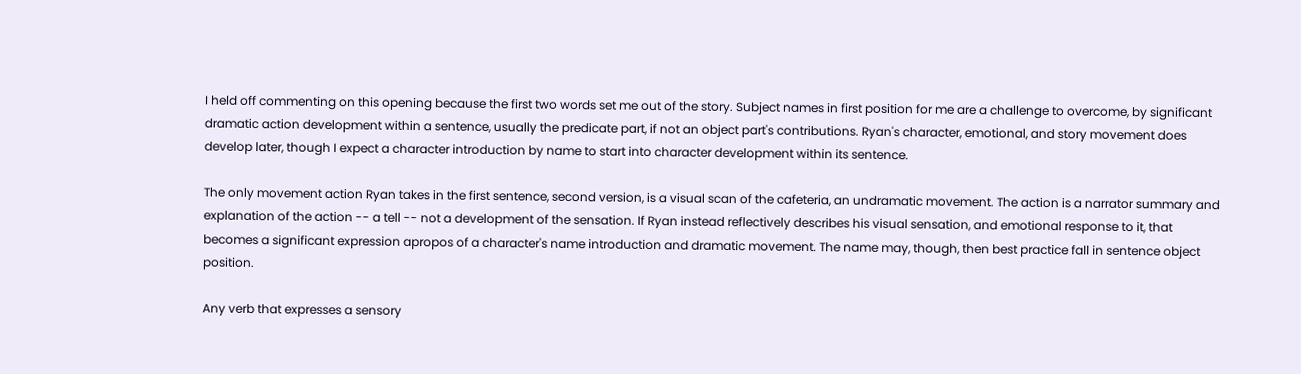I held off commenting on this opening because the first two words set me out of the story. Subject names in first position for me are a challenge to overcome, by significant dramatic action development within a sentence, usually the predicate part, if not an object part's contributions. Ryan's character, emotional, and story movement does develop later, though I expect a character introduction by name to start into character development within its sentence.

The only movement action Ryan takes in the first sentence, second version, is a visual scan of the cafeteria, an undramatic movement. The action is a narrator summary and explanation of the action -- a tell -- not a development of the sensation. If Ryan instead reflectively describes his visual sensation, and emotional response to it, that becomes a significant expression apropos of a character's name introduction and dramatic movement. The name may, though, then best practice fall in sentence object position.

Any verb that expresses a sensory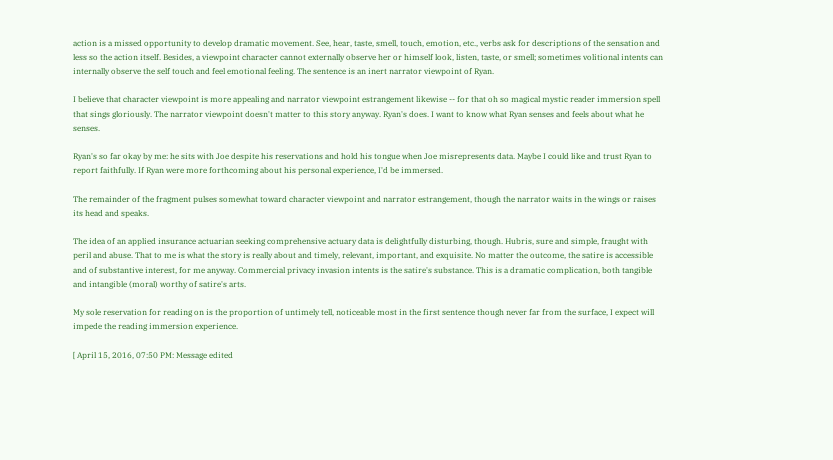action is a missed opportunity to develop dramatic movement. See, hear, taste, smell, touch, emotion, etc., verbs ask for descriptions of the sensation and less so the action itself. Besides, a viewpoint character cannot externally observe her or himself look, listen, taste, or smell; sometimes volitional intents can internally observe the self touch and feel emotional feeling. The sentence is an inert narrator viewpoint of Ryan.

I believe that character viewpoint is more appealing and narrator viewpoint estrangement likewise -- for that oh so magical mystic reader immersion spell that sings gloriously. The narrator viewpoint doesn't matter to this story anyway. Ryan's does. I want to know what Ryan senses and feels about what he senses.

Ryan's so far okay by me: he sits with Joe despite his reservations and hold his tongue when Joe misrepresents data. Maybe I could like and trust Ryan to report faithfully. If Ryan were more forthcoming about his personal experience, I'd be immersed.

The remainder of the fragment pulses somewhat toward character viewpoint and narrator estrangement, though the narrator waits in the wings or raises its head and speaks.

The idea of an applied insurance actuarian seeking comprehensive actuary data is delightfully disturbing, though. Hubris, sure and simple, fraught with peril and abuse. That to me is what the story is really about and timely, relevant, important, and exquisite. No matter the outcome, the satire is accessible and of substantive interest, for me anyway. Commercial privacy invasion intents is the satire's substance. This is a dramatic complication, both tangible and intangible (moral) worthy of satire's arts.

My sole reservation for reading on is the proportion of untimely tell, noticeable most in the first sentence though never far from the surface, I expect will impede the reading immersion experience.

[ April 15, 2016, 07:50 PM: Message edited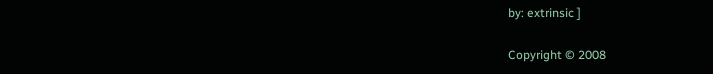by: extrinsic ]

Copyright © 2008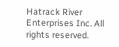Hatrack River Enterprises Inc. All rights reserved.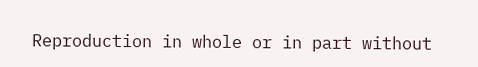Reproduction in whole or in part without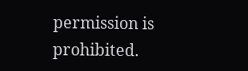permission is prohibited.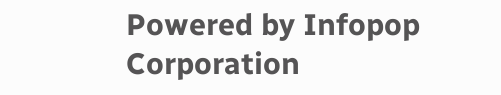Powered by Infopop Corporation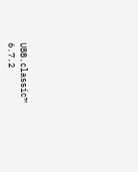UBB.classic™ 6.7.2